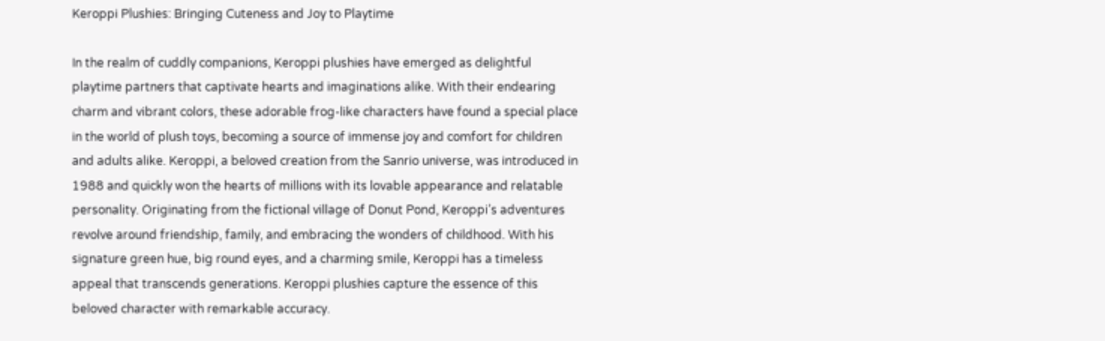Keroppi Plushies: Bringing Cuteness and Joy to Playtime

In the realm of cuddly companions, Keroppi plushies have emerged as delightful playtime partners that captivate hearts and imaginations alike. With their endearing charm and vibrant colors, these adorable frog-like characters have found a special place in the world of plush toys, becoming a source of immense joy and comfort for children and adults alike. Keroppi, a beloved creation from the Sanrio universe, was introduced in 1988 and quickly won the hearts of millions with its lovable appearance and relatable personality. Originating from the fictional village of Donut Pond, Keroppi’s adventures revolve around friendship, family, and embracing the wonders of childhood. With his signature green hue, big round eyes, and a charming smile, Keroppi has a timeless appeal that transcends generations. Keroppi plushies capture the essence of this beloved character with remarkable accuracy.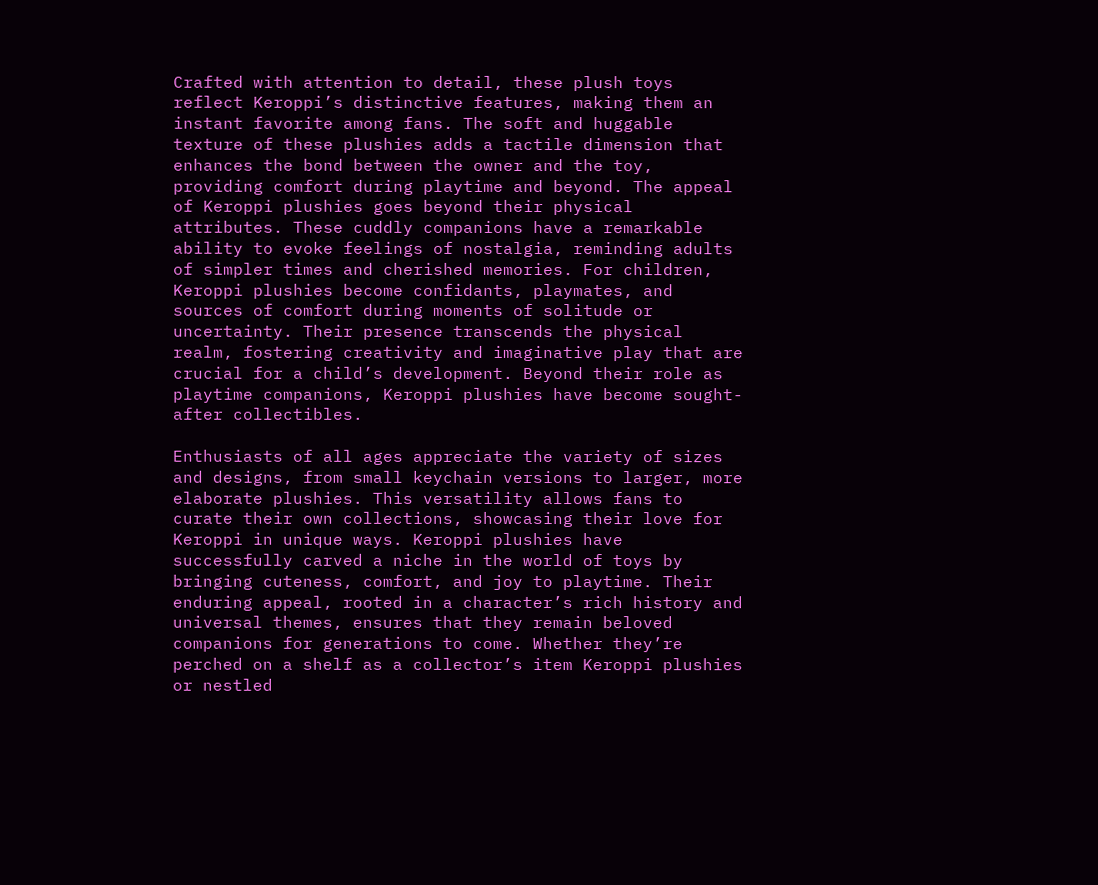Crafted with attention to detail, these plush toys reflect Keroppi’s distinctive features, making them an instant favorite among fans. The soft and huggable texture of these plushies adds a tactile dimension that enhances the bond between the owner and the toy, providing comfort during playtime and beyond. The appeal of Keroppi plushies goes beyond their physical attributes. These cuddly companions have a remarkable ability to evoke feelings of nostalgia, reminding adults of simpler times and cherished memories. For children, Keroppi plushies become confidants, playmates, and sources of comfort during moments of solitude or uncertainty. Their presence transcends the physical realm, fostering creativity and imaginative play that are crucial for a child’s development. Beyond their role as playtime companions, Keroppi plushies have become sought-after collectibles.

Enthusiasts of all ages appreciate the variety of sizes and designs, from small keychain versions to larger, more elaborate plushies. This versatility allows fans to curate their own collections, showcasing their love for Keroppi in unique ways. Keroppi plushies have successfully carved a niche in the world of toys by bringing cuteness, comfort, and joy to playtime. Their enduring appeal, rooted in a character’s rich history and universal themes, ensures that they remain beloved companions for generations to come. Whether they’re perched on a shelf as a collector’s item Keroppi plushies or nestled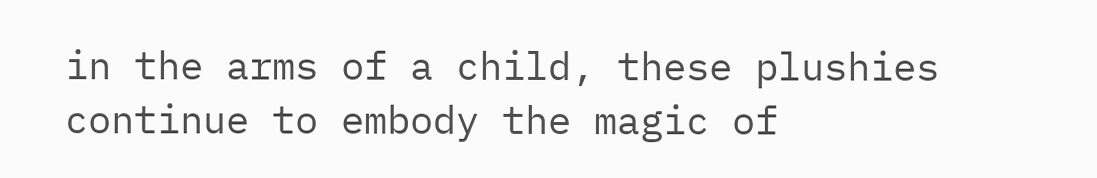in the arms of a child, these plushies continue to embody the magic of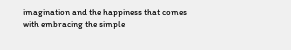imagination and the happiness that comes with embracing the simple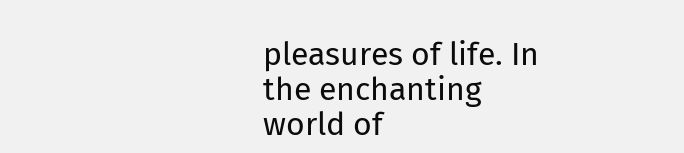pleasures of life. In the enchanting world of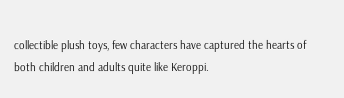collectible plush toys, few characters have captured the hearts of both children and adults quite like Keroppi.